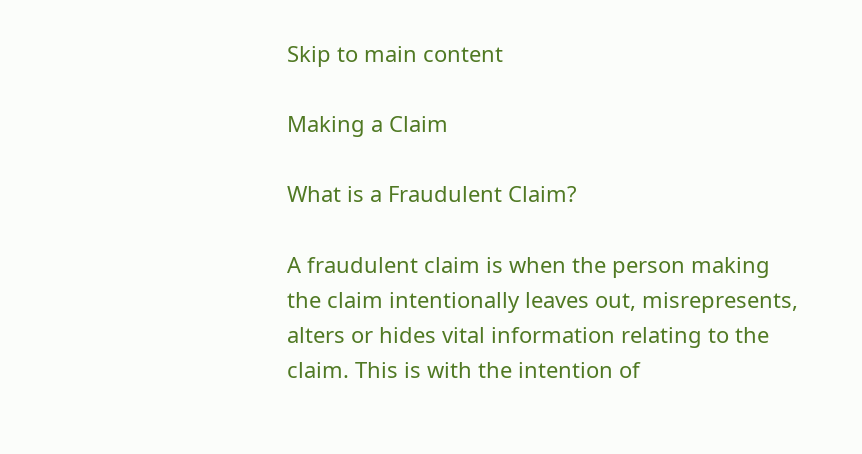Skip to main content

Making a Claim

What is a Fraudulent Claim?

A fraudulent claim is when the person making the claim intentionally leaves out, misrepresents, alters or hides vital information relating to the claim. This is with the intention of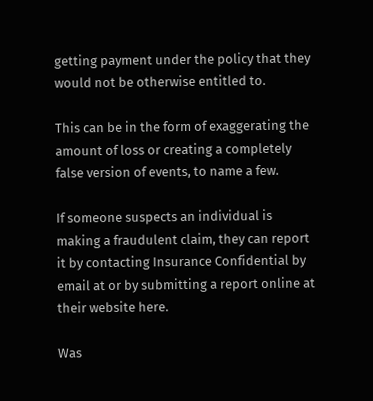getting payment under the policy that they would not be otherwise entitled to.

This can be in the form of exaggerating the amount of loss or creating a completely false version of events, to name a few.

If someone suspects an individual is making a fraudulent claim, they can report it by contacting Insurance Confidential by email at or by submitting a report online at their website here.

Was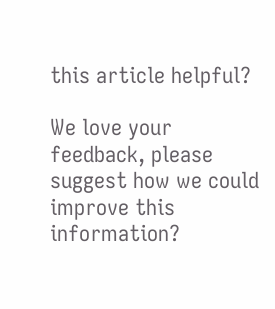this article helpful?

We love your feedback, please suggest how we could improve this information?